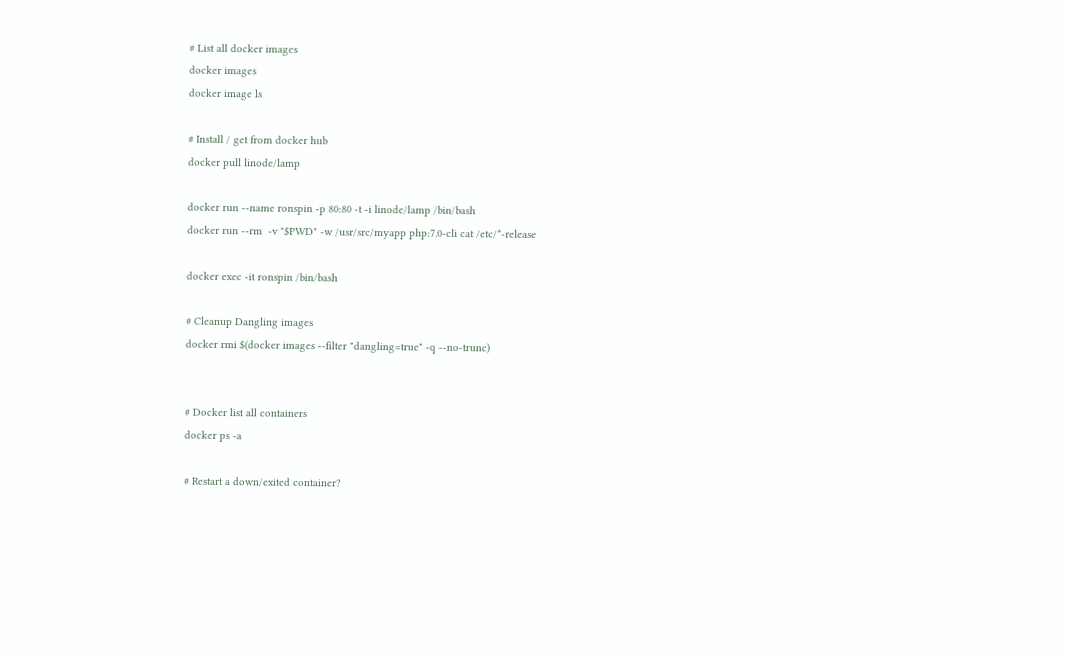# List all docker images
docker images
docker image ls

# Install / get from docker hub
docker pull linode/lamp

docker run --name ronspin -p 80:80 -t -i linode/lamp /bin/bash
docker run --rm  -v "$PWD" -w /usr/src/myapp php:7.0-cli cat /etc/*-release

docker exec -it ronspin /bin/bash

# Cleanup Dangling images
docker rmi $(docker images --filter "dangling=true" -q --no-trunc)


# Docker list all containers
docker ps -a

# Restart a down/exited container?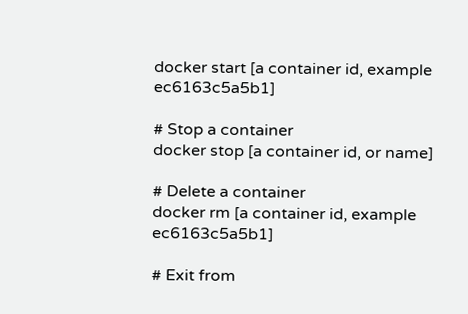docker start [a container id, example ec6163c5a5b1]

# Stop a container
docker stop [a container id, or name]

# Delete a container
docker rm [a container id, example ec6163c5a5b1]

# Exit from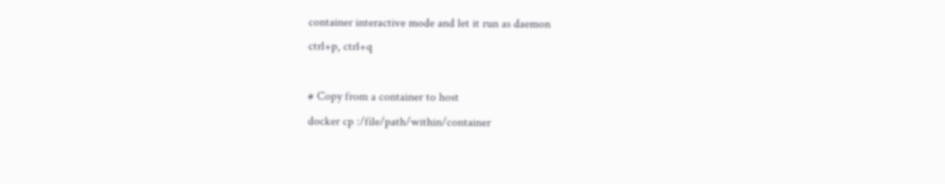container interactive mode and let it run as daemon
ctrl+p, ctrl+q

# Copy from a container to host
docker cp :/file/path/within/container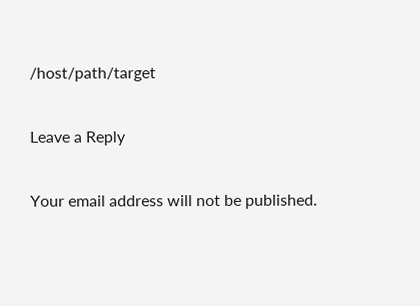/host/path/target

Leave a Reply

Your email address will not be published.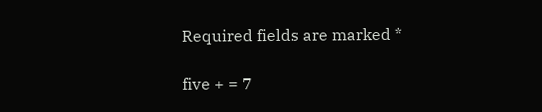Required fields are marked *

five + = 7